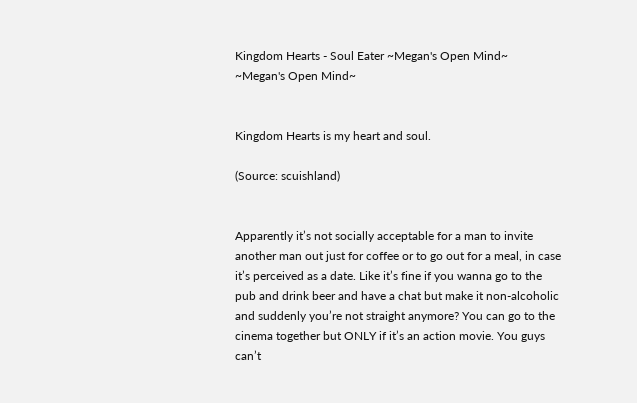Kingdom Hearts - Soul Eater ~Megan's Open Mind~
~Megan's Open Mind~


Kingdom Hearts is my heart and soul.

(Source: scuishland)


Apparently it’s not socially acceptable for a man to invite another man out just for coffee or to go out for a meal, in case it’s perceived as a date. Like it’s fine if you wanna go to the pub and drink beer and have a chat but make it non-alcoholic and suddenly you’re not straight anymore? You can go to the cinema together but ONLY if it’s an action movie. You guys can’t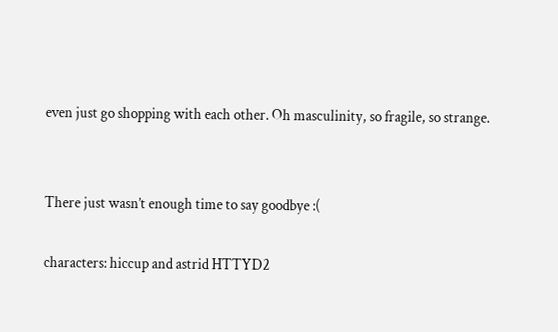even just go shopping with each other. Oh masculinity, so fragile, so strange.


There just wasn’t enough time to say goodbye :(

characters: hiccup and astrid HTTYD2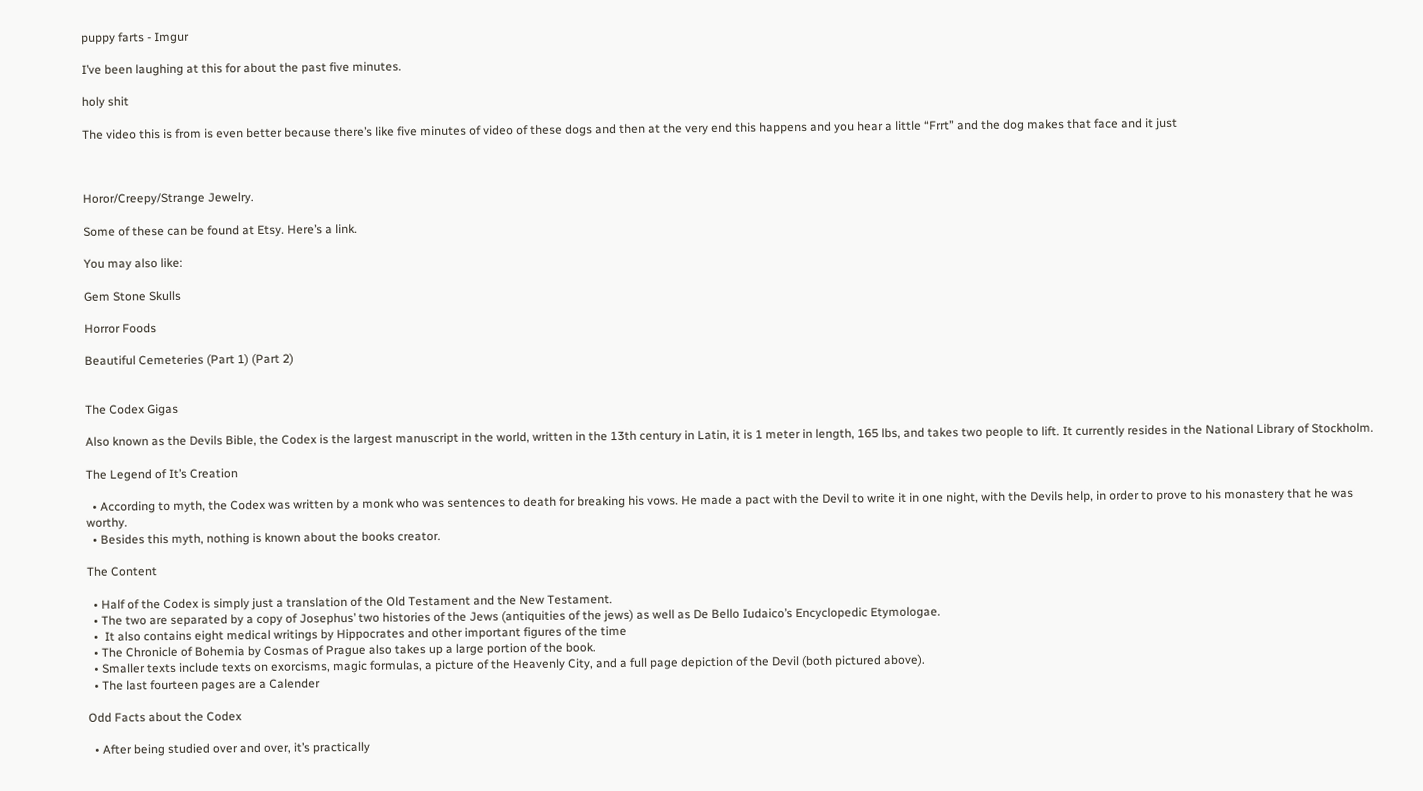puppy farts - Imgur

I’ve been laughing at this for about the past five minutes.

holy shit

The video this is from is even better because there’s like five minutes of video of these dogs and then at the very end this happens and you hear a little “Frrt” and the dog makes that face and it just



Horor/Creepy/Strange Jewelry.

Some of these can be found at Etsy. Here’s a link.

You may also like:

Gem Stone Skulls

Horror Foods

Beautiful Cemeteries (Part 1) (Part 2)


The Codex Gigas

Also known as the Devils Bible, the Codex is the largest manuscript in the world, written in the 13th century in Latin, it is 1 meter in length, 165 lbs, and takes two people to lift. It currently resides in the National Library of Stockholm.

The Legend of It’s Creation

  • According to myth, the Codex was written by a monk who was sentences to death for breaking his vows. He made a pact with the Devil to write it in one night, with the Devils help, in order to prove to his monastery that he was worthy.
  • Besides this myth, nothing is known about the books creator.

The Content

  • Half of the Codex is simply just a translation of the Old Testament and the New Testament.
  • The two are separated by a copy of Josephus’ two histories of the Jews (antiquities of the jews) as well as De Bello Iudaico’s Encyclopedic Etymologae.
  •  It also contains eight medical writings by Hippocrates and other important figures of the time
  • The Chronicle of Bohemia by Cosmas of Prague also takes up a large portion of the book.
  • Smaller texts include texts on exorcisms, magic formulas, a picture of the Heavenly City, and a full page depiction of the Devil (both pictured above).
  • The last fourteen pages are a Calender

Odd Facts about the Codex

  • After being studied over and over, it’s practically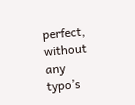perfect, without any typo’s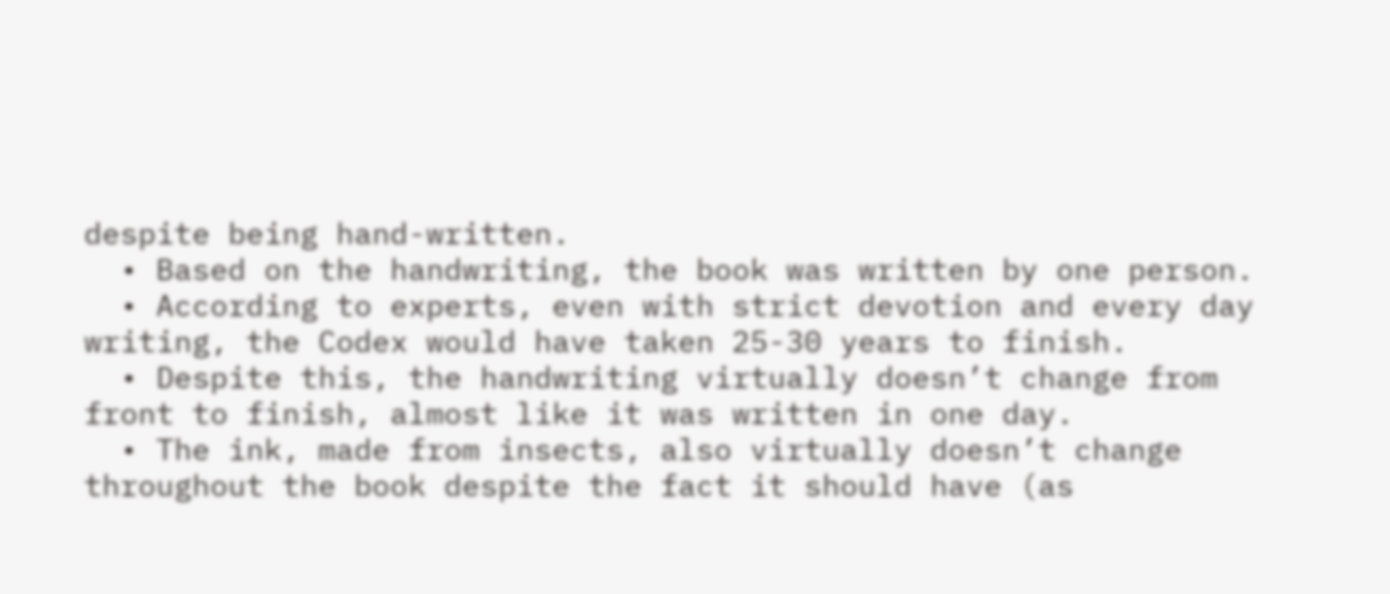despite being hand-written.
  • Based on the handwriting, the book was written by one person.
  • According to experts, even with strict devotion and every day writing, the Codex would have taken 25-30 years to finish.
  • Despite this, the handwriting virtually doesn’t change from front to finish, almost like it was written in one day.
  • The ink, made from insects, also virtually doesn’t change throughout the book despite the fact it should have (as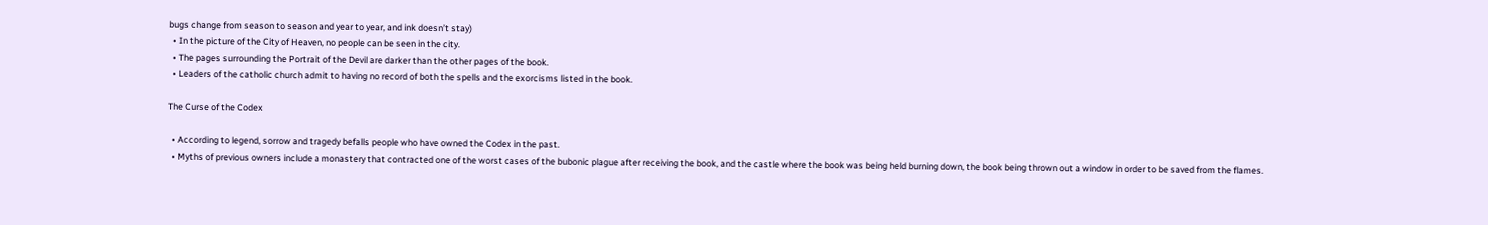bugs change from season to season and year to year, and ink doesn’t stay)
  • In the picture of the City of Heaven, no people can be seen in the city.
  • The pages surrounding the Portrait of the Devil are darker than the other pages of the book.
  • Leaders of the catholic church admit to having no record of both the spells and the exorcisms listed in the book.

The Curse of the Codex

  • According to legend, sorrow and tragedy befalls people who have owned the Codex in the past.
  • Myths of previous owners include a monastery that contracted one of the worst cases of the bubonic plague after receiving the book, and the castle where the book was being held burning down, the book being thrown out a window in order to be saved from the flames.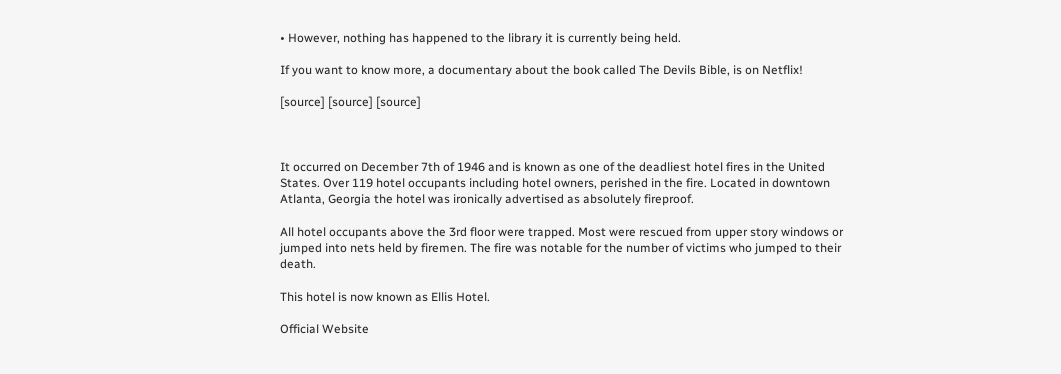• However, nothing has happened to the library it is currently being held.

If you want to know more, a documentary about the book called The Devils Bible, is on Netflix!

[source] [source] [source]



It occurred on December 7th of 1946 and is known as one of the deadliest hotel fires in the United States. Over 119 hotel occupants including hotel owners, perished in the fire. Located in downtown Atlanta, Georgia the hotel was ironically advertised as absolutely fireproof.

All hotel occupants above the 3rd floor were trapped. Most were rescued from upper story windows or jumped into nets held by firemen. The fire was notable for the number of victims who jumped to their death.

This hotel is now known as Ellis Hotel.

Official Website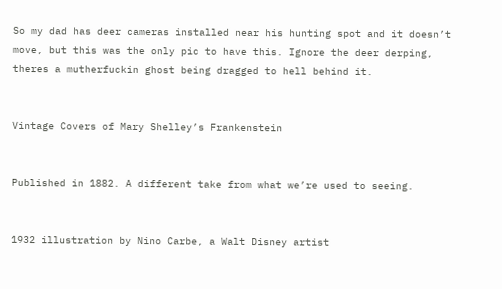So my dad has deer cameras installed near his hunting spot and it doesn’t move, but this was the only pic to have this. Ignore the deer derping, theres a mutherfuckin ghost being dragged to hell behind it.


Vintage Covers of Mary Shelley’s Frankenstein


Published in 1882. A different take from what we’re used to seeing.


1932 illustration by Nino Carbe, a Walt Disney artist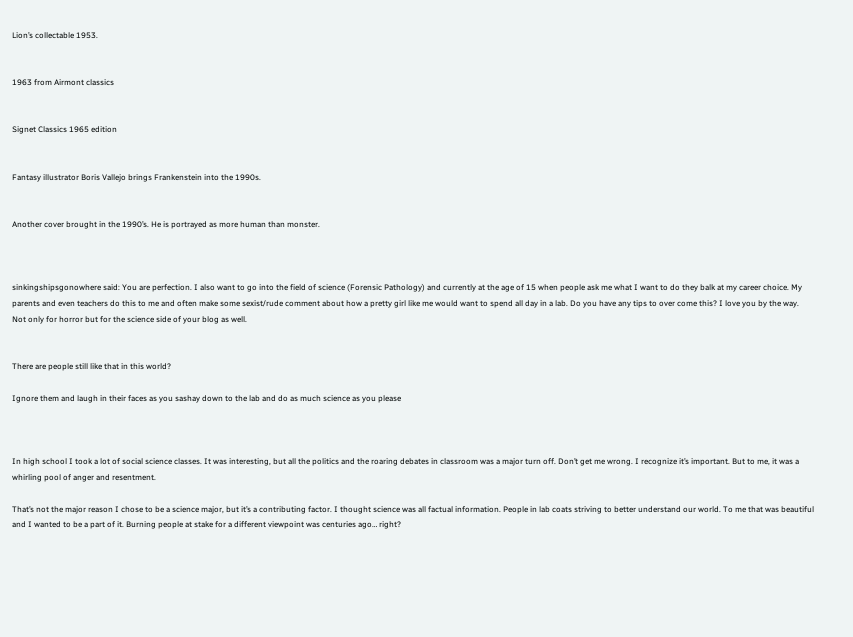Lion’s collectable 1953.


1963 from Airmont classics


Signet Classics 1965 edition


Fantasy illustrator Boris Vallejo brings Frankenstein into the 1990s.


Another cover brought in the 1990’s. He is portrayed as more human than monster.



sinkingshipsgonowhere said: You are perfection. I also want to go into the field of science (Forensic Pathology) and currently at the age of 15 when people ask me what I want to do they balk at my career choice. My parents and even teachers do this to me and often make some sexist/rude comment about how a pretty girl like me would want to spend all day in a lab. Do you have any tips to over come this? I love you by the way. Not only for horror but for the science side of your blog as well.


There are people still like that in this world?

Ignore them and laugh in their faces as you sashay down to the lab and do as much science as you please



In high school I took a lot of social science classes. It was interesting, but all the politics and the roaring debates in classroom was a major turn off. Don’t get me wrong. I recognize it’s important. But to me, it was a whirling pool of anger and resentment.

That’s not the major reason I chose to be a science major, but it’s a contributing factor. I thought science was all factual information. People in lab coats striving to better understand our world. To me that was beautiful and I wanted to be a part of it. Burning people at stake for a different viewpoint was centuries ago… right?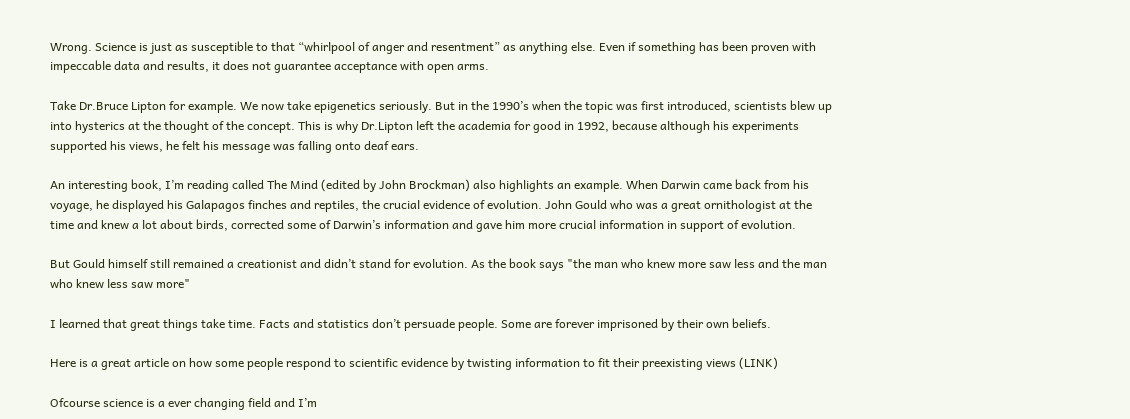Wrong. Science is just as susceptible to that “whirlpool of anger and resentment” as anything else. Even if something has been proven with impeccable data and results, it does not guarantee acceptance with open arms.

Take Dr.Bruce Lipton for example. We now take epigenetics seriously. But in the 1990’s when the topic was first introduced, scientists blew up into hysterics at the thought of the concept. This is why Dr.Lipton left the academia for good in 1992, because although his experiments supported his views, he felt his message was falling onto deaf ears.

An interesting book, I’m reading called The Mind (edited by John Brockman) also highlights an example. When Darwin came back from his voyage, he displayed his Galapagos finches and reptiles, the crucial evidence of evolution. John Gould who was a great ornithologist at the time and knew a lot about birds, corrected some of Darwin’s information and gave him more crucial information in support of evolution.

But Gould himself still remained a creationist and didn’t stand for evolution. As the book says "the man who knew more saw less and the man who knew less saw more"

I learned that great things take time. Facts and statistics don’t persuade people. Some are forever imprisoned by their own beliefs.

Here is a great article on how some people respond to scientific evidence by twisting information to fit their preexisting views (LINK)

Ofcourse science is a ever changing field and I’m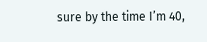sure by the time I’m 40,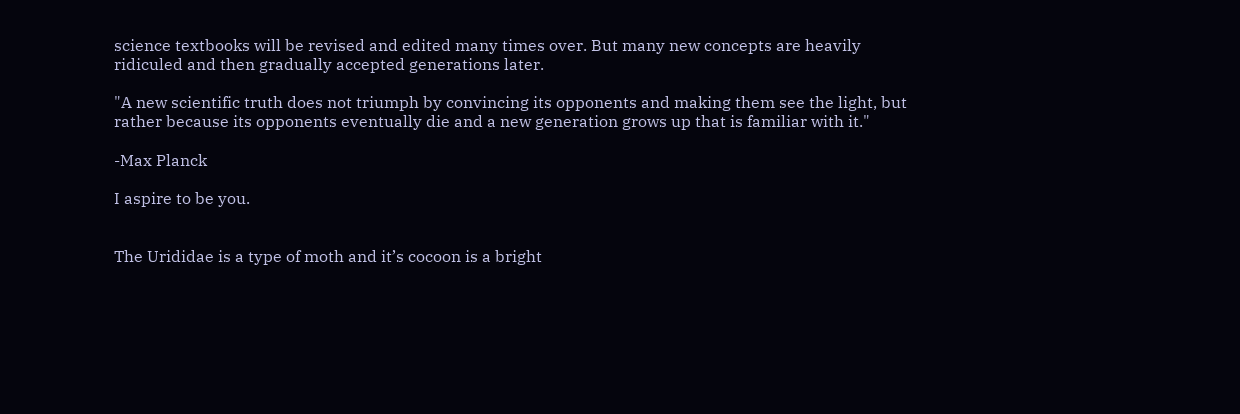science textbooks will be revised and edited many times over. But many new concepts are heavily ridiculed and then gradually accepted generations later.

"A new scientific truth does not triumph by convincing its opponents and making them see the light, but rather because its opponents eventually die and a new generation grows up that is familiar with it."

-Max Planck

I aspire to be you.


The Urididae is a type of moth and it’s cocoon is a bright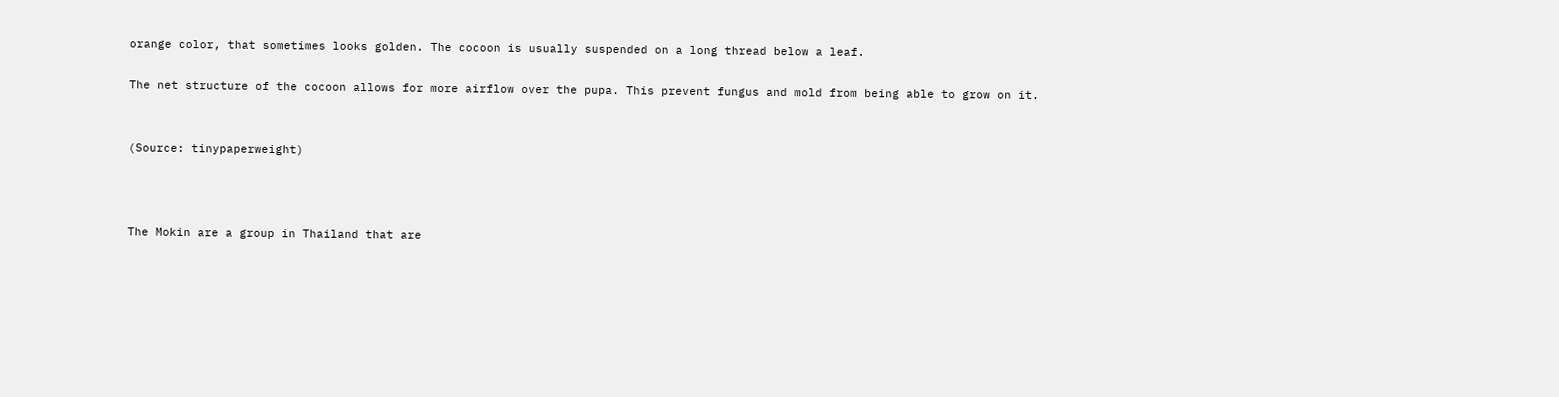orange color, that sometimes looks golden. The cocoon is usually suspended on a long thread below a leaf.

The net structure of the cocoon allows for more airflow over the pupa. This prevent fungus and mold from being able to grow on it.


(Source: tinypaperweight)



The Mokin are a group in Thailand that are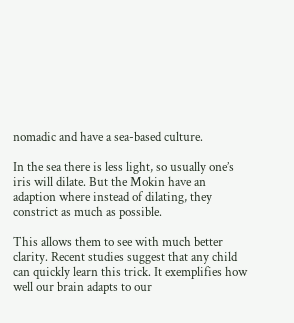nomadic and have a sea-based culture.

In the sea there is less light, so usually one’s iris will dilate. But the Mokin have an adaption where instead of dilating, they constrict as much as possible.

This allows them to see with much better clarity. Recent studies suggest that any child can quickly learn this trick. It exemplifies how well our brain adapts to our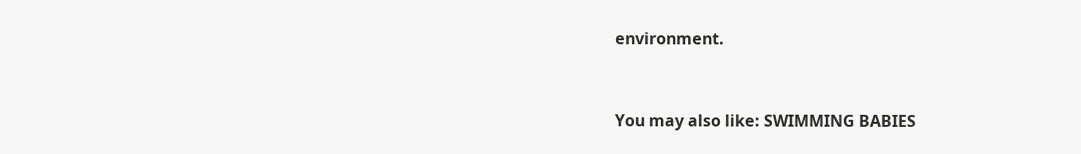environment.


You may also like: SWIMMING BABIES